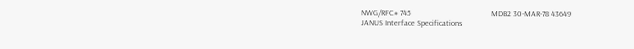NWG/RFC# 745                                        MDB2 30-MAR-78 43649
JANUS Interface Specifications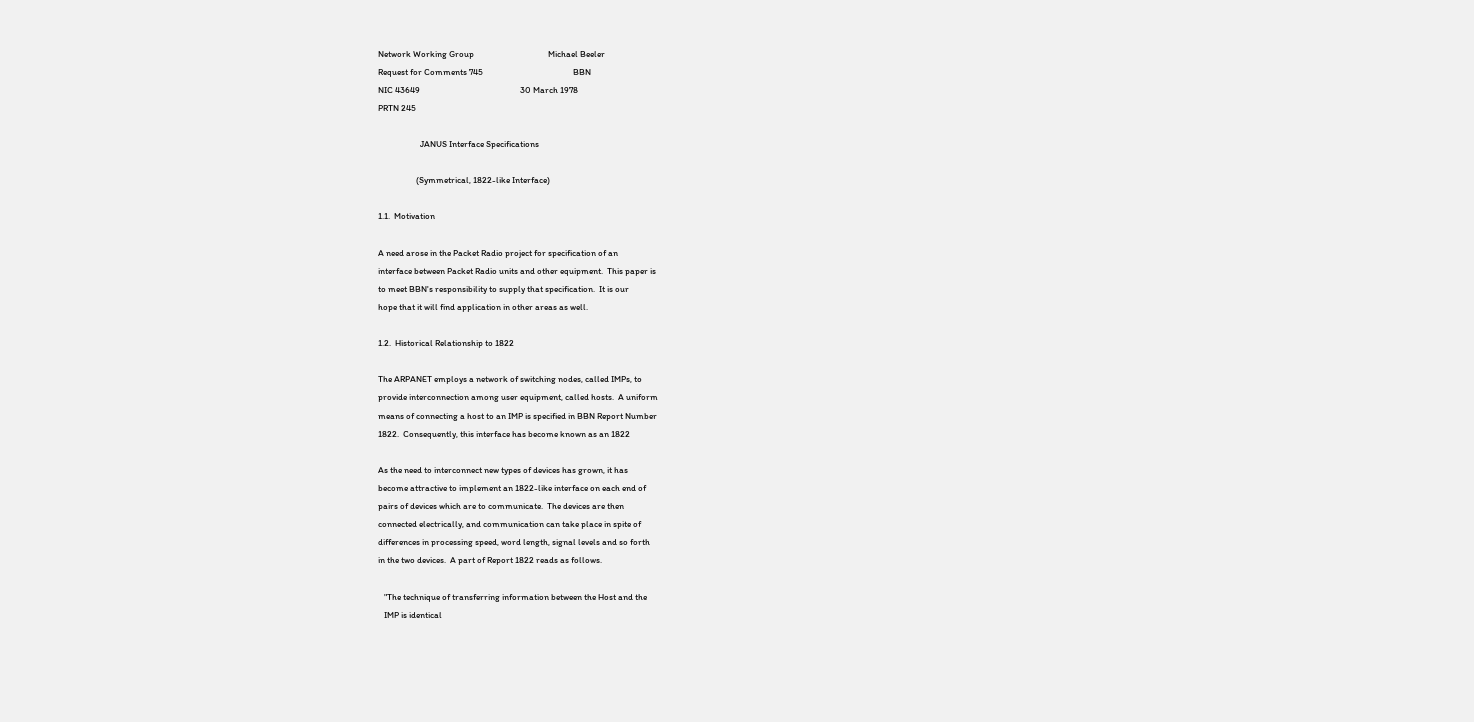Network Working Group                                     Michael Beeler
Request for Comments 745                                             BBN
NIC 43649                                                  30 March 1978
PRTN 245

                     JANUS Interface Specifications

                   (Symmetrical, 1822-like Interface)

1.1.  Motivation

A need arose in the Packet Radio project for specification of an
interface between Packet Radio units and other equipment.  This paper is
to meet BBN's responsibility to supply that specification.  It is our
hope that it will find application in other areas as well.

1.2.  Historical Relationship to 1822

The ARPANET employs a network of switching nodes, called IMPs, to
provide interconnection among user equipment, called hosts.  A uniform
means of connecting a host to an IMP is specified in BBN Report Number
1822.  Consequently, this interface has become known as an 1822

As the need to interconnect new types of devices has grown, it has
become attractive to implement an 1822-like interface on each end of
pairs of devices which are to communicate.  The devices are then
connected electrically, and communication can take place in spite of
differences in processing speed, word length, signal levels and so forth
in the two devices.  A part of Report 1822 reads as follows.

   "The technique of transferring information between the Host and the
   IMP is identical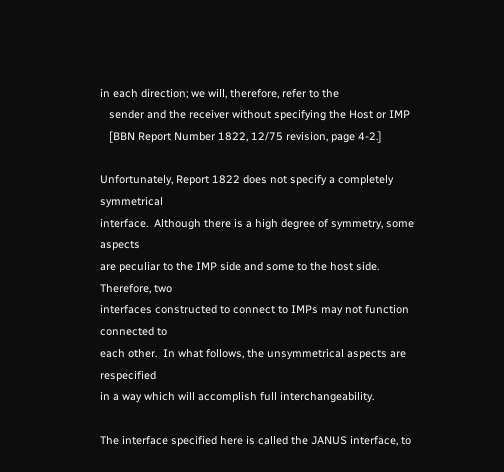in each direction; we will, therefore, refer to the
   sender and the receiver without specifying the Host or IMP
   [BBN Report Number 1822, 12/75 revision, page 4-2.]

Unfortunately, Report 1822 does not specify a completely symmetrical
interface.  Although there is a high degree of symmetry, some aspects
are peculiar to the IMP side and some to the host side.  Therefore, two
interfaces constructed to connect to IMPs may not function connected to
each other.  In what follows, the unsymmetrical aspects are respecified
in a way which will accomplish full interchangeability.

The interface specified here is called the JANUS interface, to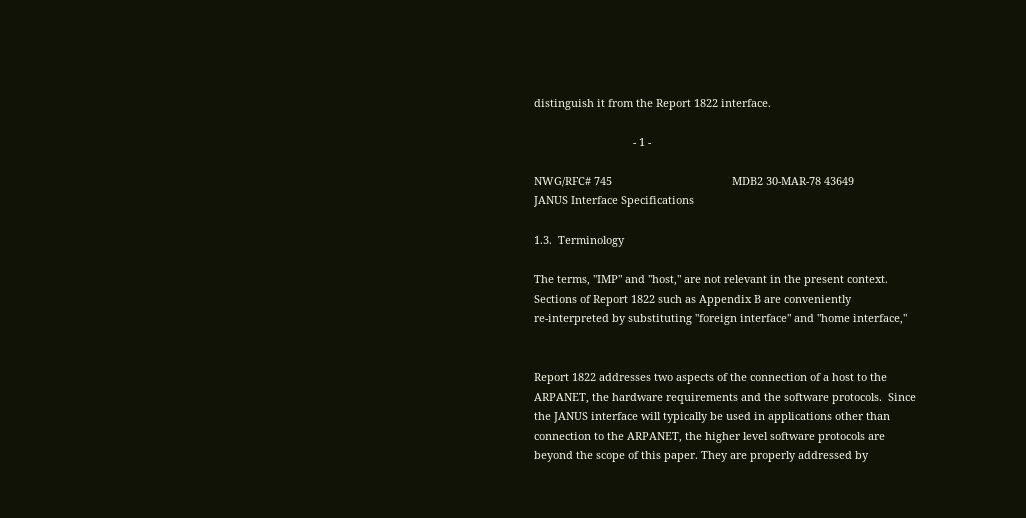distinguish it from the Report 1822 interface.

                                 - 1 -

NWG/RFC# 745                                        MDB2 30-MAR-78 43649
JANUS Interface Specifications

1.3.  Terminology

The terms, "IMP" and "host," are not relevant in the present context.
Sections of Report 1822 such as Appendix B are conveniently
re-interpreted by substituting "foreign interface" and "home interface,"


Report 1822 addresses two aspects of the connection of a host to the
ARPANET, the hardware requirements and the software protocols.  Since
the JANUS interface will typically be used in applications other than
connection to the ARPANET, the higher level software protocols are
beyond the scope of this paper. They are properly addressed by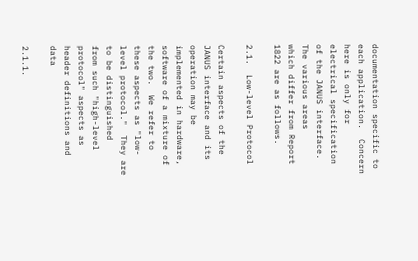documentation specific to each application.  Concern here is only for
electrical specification of the JANUS interface.  The various areas
which differ from Report 1822 are as follows.

2.1.  Low-level Protocol

Certain aspects of the JANUS interface and its operation may be
implemented in hardware, software of a mixture of the two.  We refer to
these aspects as "low-level protocol."  They are to be distinguished
from such "high-level protocol" aspects as header definitions and data

2.1.1.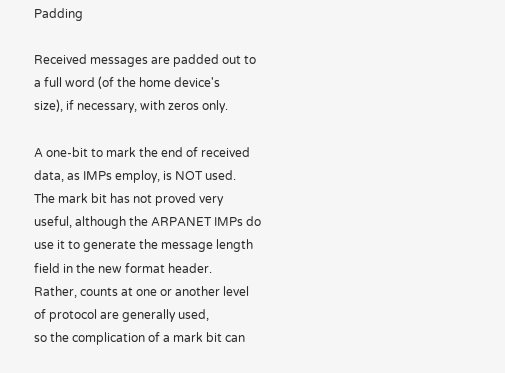Padding

Received messages are padded out to a full word (of the home device's
size), if necessary, with zeros only.

A one-bit to mark the end of received data, as IMPs employ, is NOT used.
The mark bit has not proved very useful, although the ARPANET IMPs do
use it to generate the message length field in the new format header.
Rather, counts at one or another level of protocol are generally used,
so the complication of a mark bit can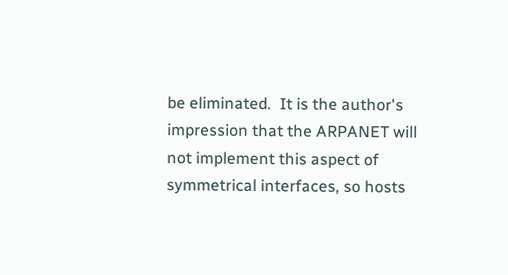be eliminated.  It is the author's
impression that the ARPANET will not implement this aspect of
symmetrical interfaces, so hosts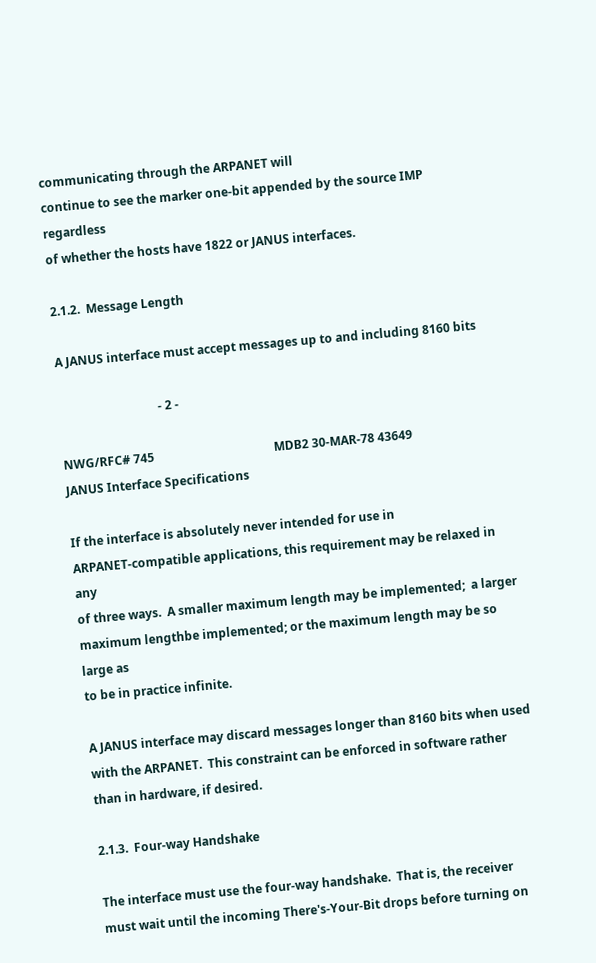communicating through the ARPANET will
continue to see the marker one-bit appended by the source IMP regardless
of whether the hosts have 1822 or JANUS interfaces.

2.1.2.  Message Length

A JANUS interface must accept messages up to and including 8160 bits

                                 - 2 -

NWG/RFC# 745                                        MDB2 30-MAR-78 43649
JANUS Interface Specifications

If the interface is absolutely never intended for use in
ARPANET-compatible applications, this requirement may be relaxed in any
of three ways.  A smaller maximum length may be implemented;  a larger
maximum lengthbe implemented; or the maximum length may be so large as
to be in practice infinite.

A JANUS interface may discard messages longer than 8160 bits when used
with the ARPANET.  This constraint can be enforced in software rather
than in hardware, if desired.

2.1.3.  Four-way Handshake

The interface must use the four-way handshake.  That is, the receiver
must wait until the incoming There's-Your-Bit drops before turning on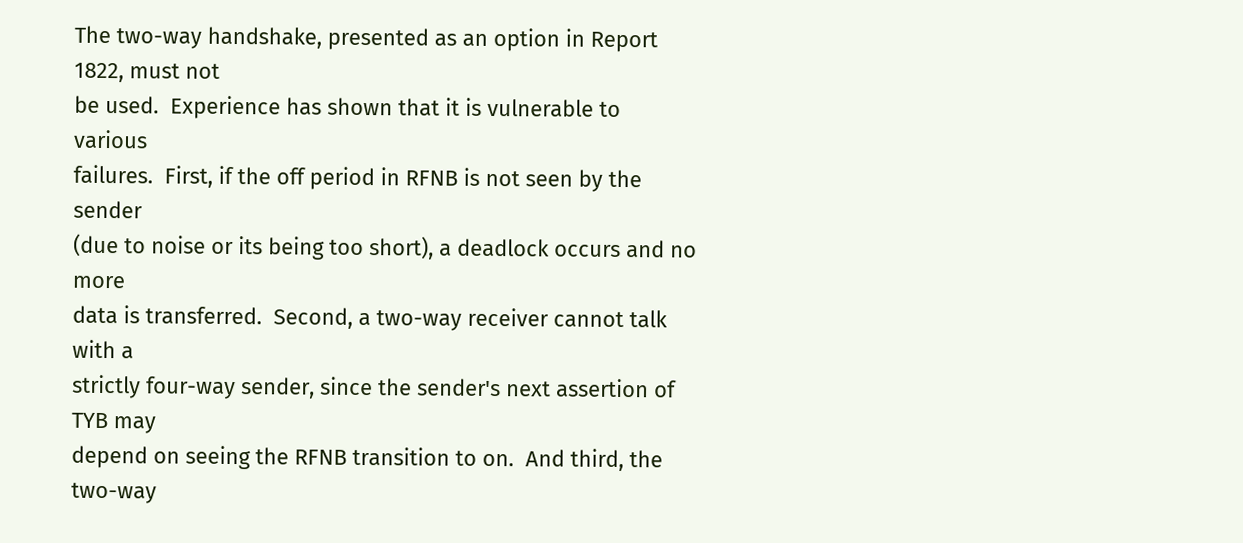The two-way handshake, presented as an option in Report 1822, must not
be used.  Experience has shown that it is vulnerable to various
failures.  First, if the off period in RFNB is not seen by the sender
(due to noise or its being too short), a deadlock occurs and no more
data is transferred.  Second, a two-way receiver cannot talk with a
strictly four-way sender, since the sender's next assertion of TYB may
depend on seeing the RFNB transition to on.  And third, the two-way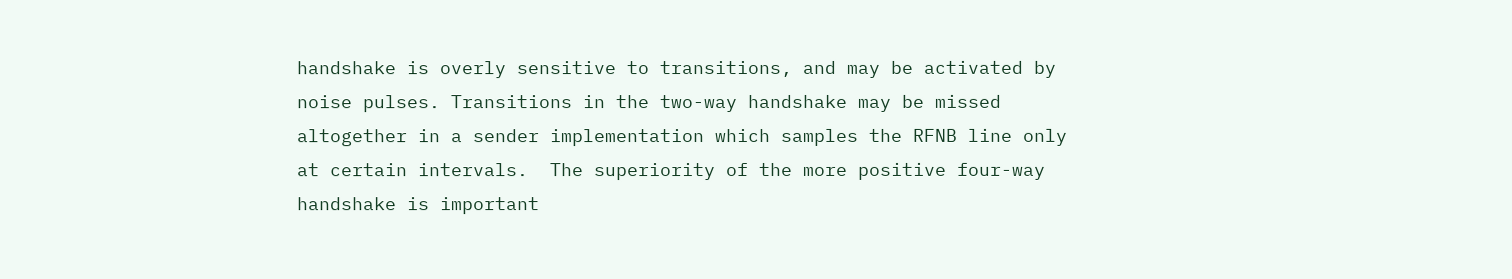handshake is overly sensitive to transitions, and may be activated by
noise pulses. Transitions in the two-way handshake may be missed
altogether in a sender implementation which samples the RFNB line only
at certain intervals.  The superiority of the more positive four-way
handshake is important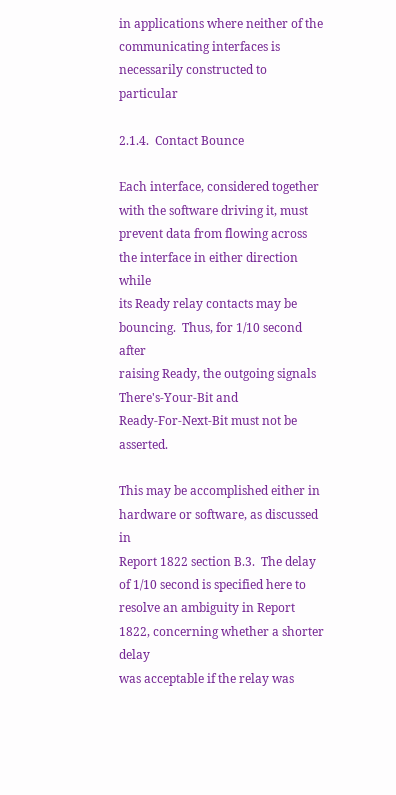in applications where neither of the
communicating interfaces is necessarily constructed to particular

2.1.4.  Contact Bounce

Each interface, considered together with the software driving it, must
prevent data from flowing across the interface in either direction while
its Ready relay contacts may be bouncing.  Thus, for 1/10 second after
raising Ready, the outgoing signals There's-Your-Bit and
Ready-For-Next-Bit must not be asserted.

This may be accomplished either in hardware or software, as discussed in
Report 1822 section B.3.  The delay of 1/10 second is specified here to
resolve an ambiguity in Report 1822, concerning whether a shorter delay
was acceptable if the relay was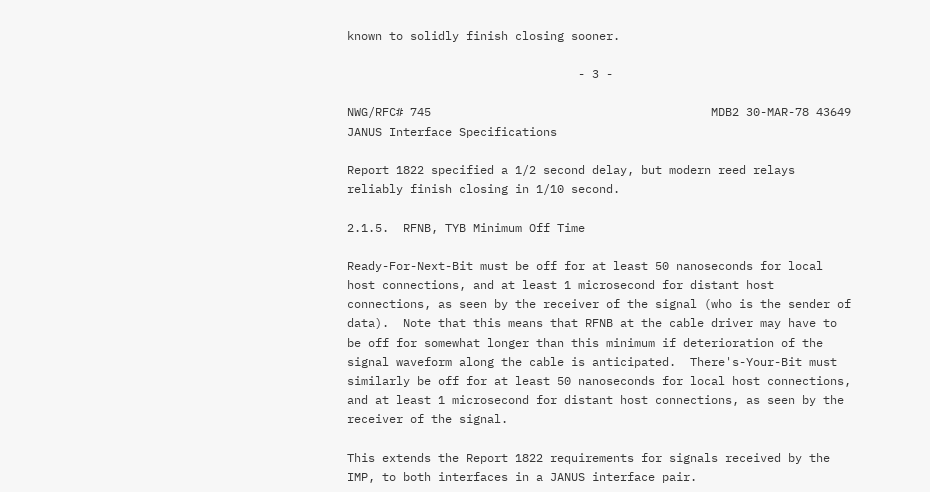known to solidly finish closing sooner.

                                 - 3 -

NWG/RFC# 745                                        MDB2 30-MAR-78 43649
JANUS Interface Specifications

Report 1822 specified a 1/2 second delay, but modern reed relays
reliably finish closing in 1/10 second.

2.1.5.  RFNB, TYB Minimum Off Time

Ready-For-Next-Bit must be off for at least 50 nanoseconds for local
host connections, and at least 1 microsecond for distant host
connections, as seen by the receiver of the signal (who is the sender of
data).  Note that this means that RFNB at the cable driver may have to
be off for somewhat longer than this minimum if deterioration of the
signal waveform along the cable is anticipated.  There's-Your-Bit must
similarly be off for at least 50 nanoseconds for local host connections,
and at least 1 microsecond for distant host connections, as seen by the
receiver of the signal.

This extends the Report 1822 requirements for signals received by the
IMP, to both interfaces in a JANUS interface pair.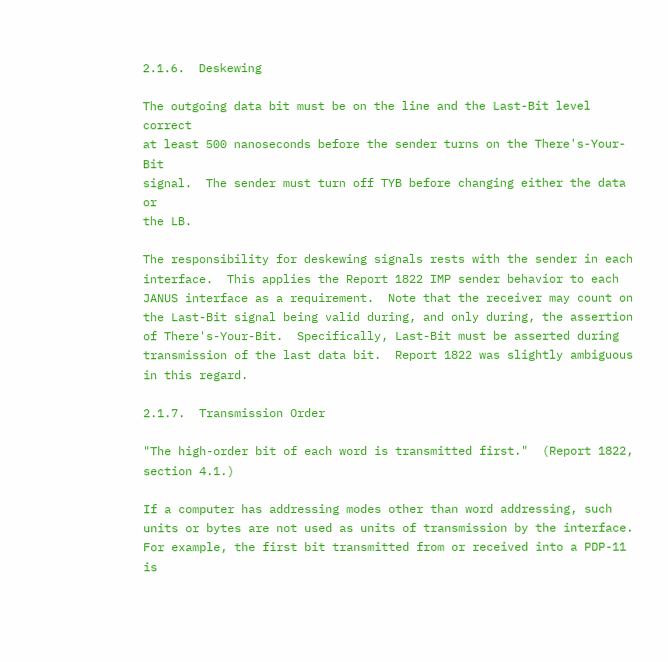2.1.6.  Deskewing

The outgoing data bit must be on the line and the Last-Bit level correct
at least 500 nanoseconds before the sender turns on the There's-Your-Bit
signal.  The sender must turn off TYB before changing either the data or
the LB.

The responsibility for deskewing signals rests with the sender in each
interface.  This applies the Report 1822 IMP sender behavior to each
JANUS interface as a requirement.  Note that the receiver may count on
the Last-Bit signal being valid during, and only during, the assertion
of There's-Your-Bit.  Specifically, Last-Bit must be asserted during
transmission of the last data bit.  Report 1822 was slightly ambiguous
in this regard.

2.1.7.  Transmission Order

"The high-order bit of each word is transmitted first."  (Report 1822,
section 4.1.)

If a computer has addressing modes other than word addressing, such
units or bytes are not used as units of transmission by the interface.
For example, the first bit transmitted from or received into a PDP-11 is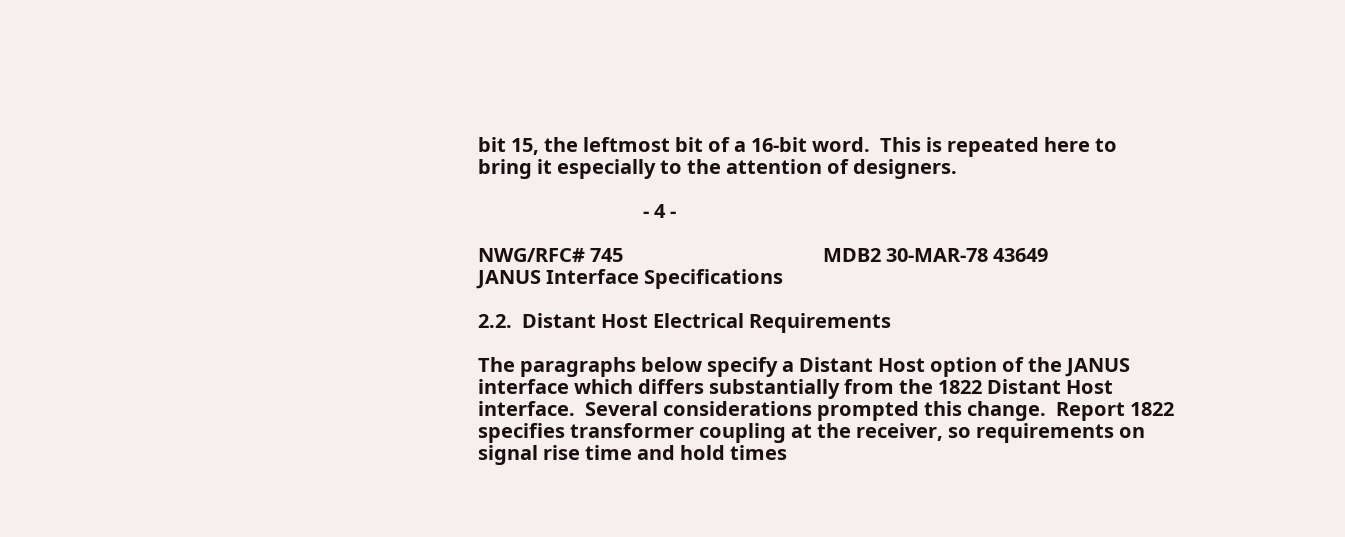bit 15, the leftmost bit of a 16-bit word.  This is repeated here to
bring it especially to the attention of designers.

                                 - 4 -

NWG/RFC# 745                                        MDB2 30-MAR-78 43649
JANUS Interface Specifications

2.2.  Distant Host Electrical Requirements

The paragraphs below specify a Distant Host option of the JANUS
interface which differs substantially from the 1822 Distant Host
interface.  Several considerations prompted this change.  Report 1822
specifies transformer coupling at the receiver, so requirements on
signal rise time and hold times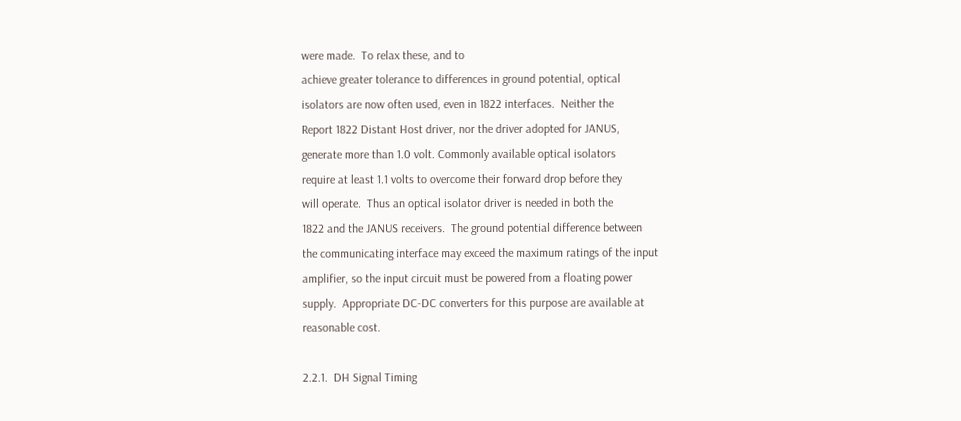were made.  To relax these, and to
achieve greater tolerance to differences in ground potential, optical
isolators are now often used, even in 1822 interfaces.  Neither the
Report 1822 Distant Host driver, nor the driver adopted for JANUS,
generate more than 1.0 volt. Commonly available optical isolators
require at least 1.1 volts to overcome their forward drop before they
will operate.  Thus an optical isolator driver is needed in both the
1822 and the JANUS receivers.  The ground potential difference between
the communicating interface may exceed the maximum ratings of the input
amplifier, so the input circuit must be powered from a floating power
supply.  Appropriate DC-DC converters for this purpose are available at
reasonable cost.

2.2.1.  DH Signal Timing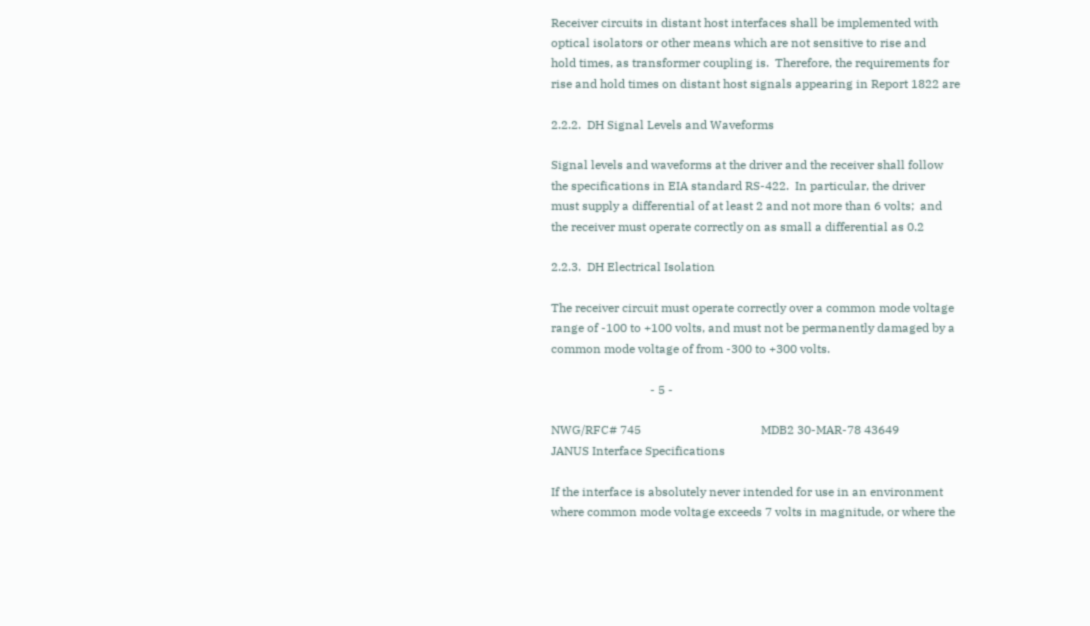Receiver circuits in distant host interfaces shall be implemented with
optical isolators or other means which are not sensitive to rise and
hold times, as transformer coupling is.  Therefore, the requirements for
rise and hold times on distant host signals appearing in Report 1822 are

2.2.2.  DH Signal Levels and Waveforms

Signal levels and waveforms at the driver and the receiver shall follow
the specifications in EIA standard RS-422.  In particular, the driver
must supply a differential of at least 2 and not more than 6 volts;  and
the receiver must operate correctly on as small a differential as 0.2

2.2.3.  DH Electrical Isolation

The receiver circuit must operate correctly over a common mode voltage
range of -100 to +100 volts, and must not be permanently damaged by a
common mode voltage of from -300 to +300 volts.

                                 - 5 -

NWG/RFC# 745                                        MDB2 30-MAR-78 43649
JANUS Interface Specifications

If the interface is absolutely never intended for use in an environment
where common mode voltage exceeds 7 volts in magnitude, or where the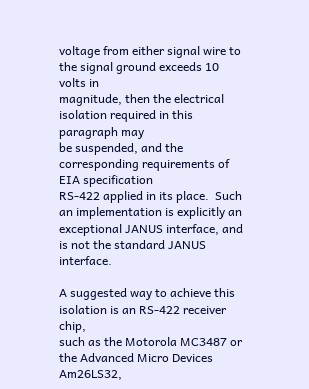voltage from either signal wire to the signal ground exceeds 10 volts in
magnitude, then the electrical isolation required in this paragraph may
be suspended, and the corresponding requirements of EIA specification
RS-422 applied in its place.  Such an implementation is explicitly an
exceptional JANUS interface, and is not the standard JANUS interface.

A suggested way to achieve this isolation is an RS-422 receiver chip,
such as the Motorola MC3487 or the Advanced Micro Devices Am26LS32,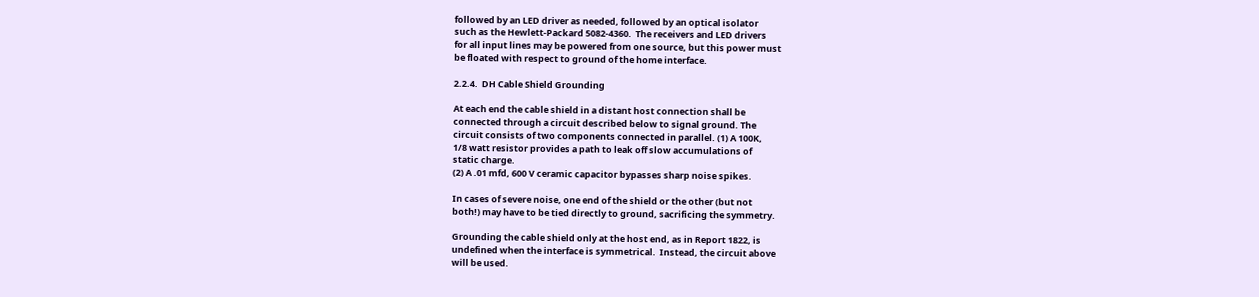followed by an LED driver as needed, followed by an optical isolator
such as the Hewlett-Packard 5082-4360.  The receivers and LED drivers
for all input lines may be powered from one source, but this power must
be floated with respect to ground of the home interface.

2.2.4.  DH Cable Shield Grounding

At each end the cable shield in a distant host connection shall be
connected through a circuit described below to signal ground. The
circuit consists of two components connected in parallel. (1) A 100K,
1/8 watt resistor provides a path to leak off slow accumulations of
static charge.
(2) A .01 mfd, 600 V ceramic capacitor bypasses sharp noise spikes.

In cases of severe noise, one end of the shield or the other (but not
both!) may have to be tied directly to ground, sacrificing the symmetry.

Grounding the cable shield only at the host end, as in Report 1822, is
undefined when the interface is symmetrical.  Instead, the circuit above
will be used.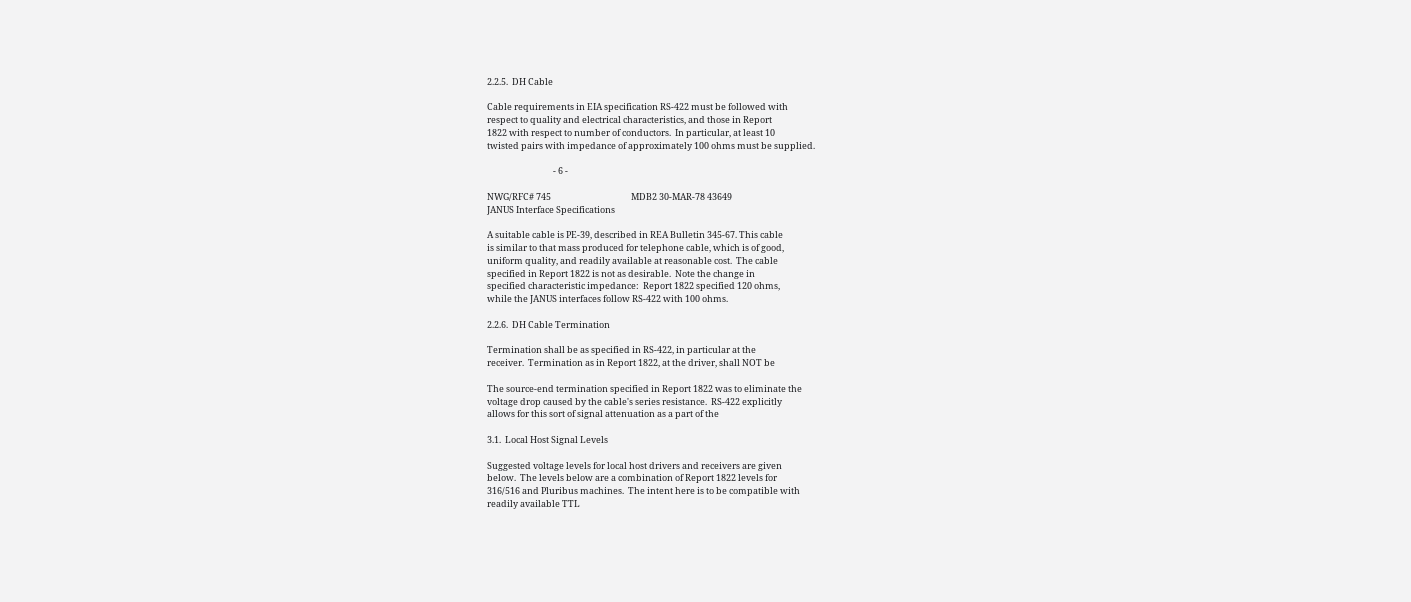2.2.5.  DH Cable

Cable requirements in EIA specification RS-422 must be followed with
respect to quality and electrical characteristics, and those in Report
1822 with respect to number of conductors.  In particular, at least 10
twisted pairs with impedance of approximately 100 ohms must be supplied.

                                 - 6 -

NWG/RFC# 745                                        MDB2 30-MAR-78 43649
JANUS Interface Specifications

A suitable cable is PE-39, described in REA Bulletin 345-67. This cable
is similar to that mass produced for telephone cable, which is of good,
uniform quality, and readily available at reasonable cost.  The cable
specified in Report 1822 is not as desirable.  Note the change in
specified characteristic impedance:  Report 1822 specified 120 ohms,
while the JANUS interfaces follow RS-422 with 100 ohms.

2.2.6.  DH Cable Termination

Termination shall be as specified in RS-422, in particular at the
receiver.  Termination as in Report 1822, at the driver, shall NOT be

The source-end termination specified in Report 1822 was to eliminate the
voltage drop caused by the cable's series resistance.  RS-422 explicitly
allows for this sort of signal attenuation as a part of the

3.1.  Local Host Signal Levels

Suggested voltage levels for local host drivers and receivers are given
below.  The levels below are a combination of Report 1822 levels for
316/516 and Pluribus machines.  The intent here is to be compatible with
readily available TTL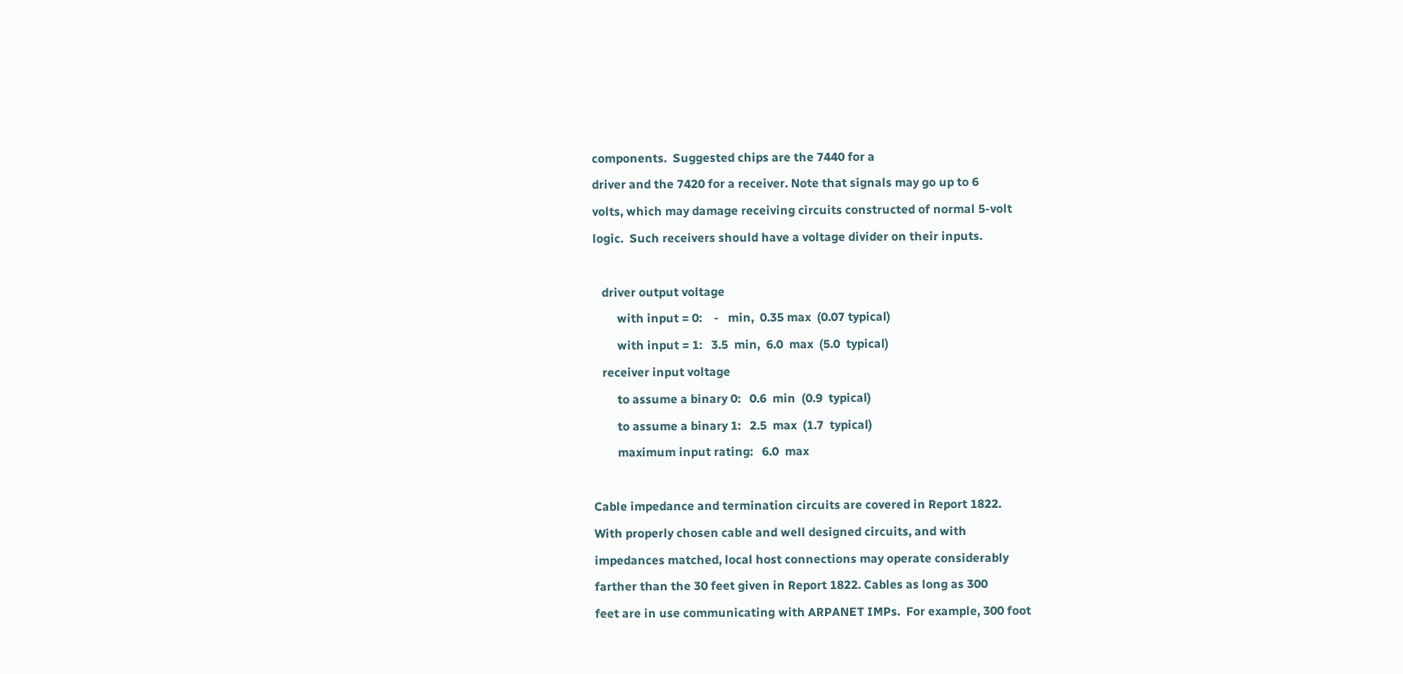components.  Suggested chips are the 7440 for a
driver and the 7420 for a receiver. Note that signals may go up to 6
volts, which may damage receiving circuits constructed of normal 5-volt
logic.  Such receivers should have a voltage divider on their inputs.

   driver output voltage
        with input = 0:    -   min,  0.35 max  (0.07 typical)
        with input = 1:   3.5  min,  6.0  max  (5.0  typical)
   receiver input voltage
        to assume a binary 0:   0.6  min  (0.9  typical)
        to assume a binary 1:   2.5  max  (1.7  typical)
        maximum input rating:   6.0  max

Cable impedance and termination circuits are covered in Report 1822.
With properly chosen cable and well designed circuits, and with
impedances matched, local host connections may operate considerably
farther than the 30 feet given in Report 1822. Cables as long as 300
feet are in use communicating with ARPANET IMPs.  For example, 300 foot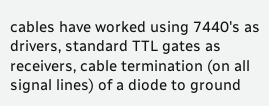cables have worked using 7440's as drivers, standard TTL gates as
receivers, cable termination (on all signal lines) of a diode to ground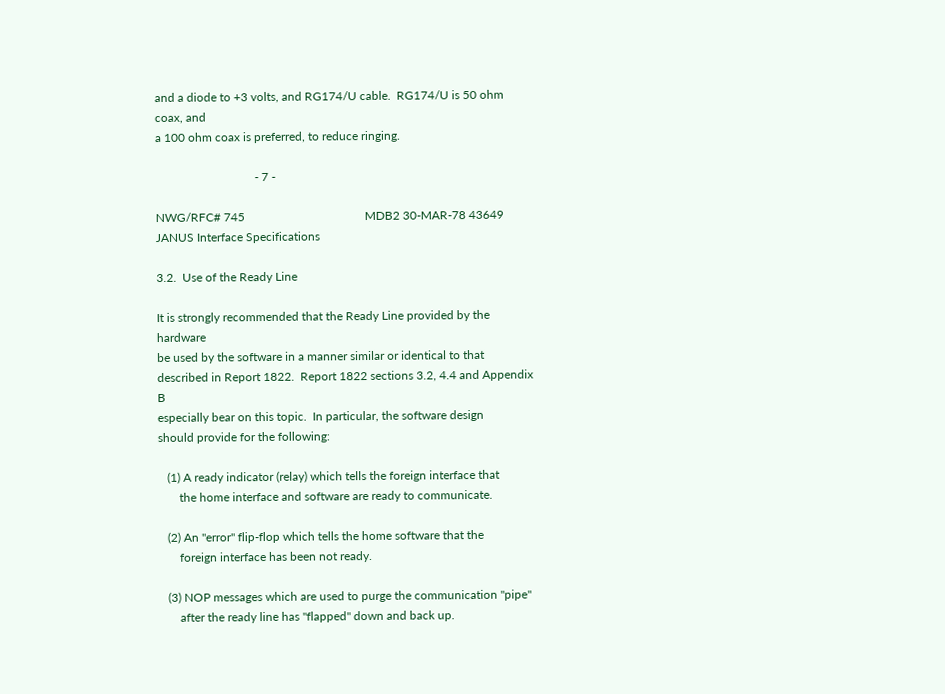and a diode to +3 volts, and RG174/U cable.  RG174/U is 50 ohm coax, and
a 100 ohm coax is preferred, to reduce ringing.

                                 - 7 -

NWG/RFC# 745                                        MDB2 30-MAR-78 43649
JANUS Interface Specifications

3.2.  Use of the Ready Line

It is strongly recommended that the Ready Line provided by the hardware
be used by the software in a manner similar or identical to that
described in Report 1822.  Report 1822 sections 3.2, 4.4 and Appendix B
especially bear on this topic.  In particular, the software design
should provide for the following:

   (1) A ready indicator (relay) which tells the foreign interface that
       the home interface and software are ready to communicate.

   (2) An "error" flip-flop which tells the home software that the
       foreign interface has been not ready.

   (3) NOP messages which are used to purge the communication "pipe"
       after the ready line has "flapped" down and back up.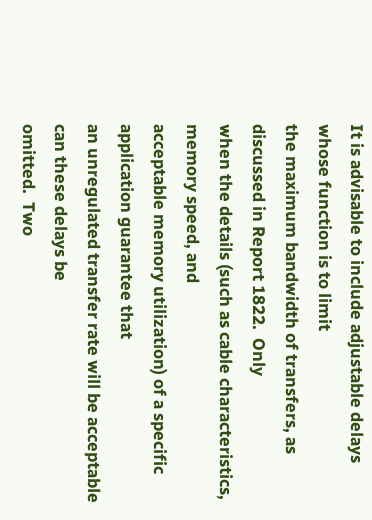It is advisable to include adjustable delays whose function is to limit
the maximum bandwidth of transfers, as discussed in Report 1822.  Only
when the details (such as cable characteristics, memory speed, and
acceptable memory utilization) of a specific application guarantee that
an unregulated transfer rate will be acceptable can these delays be
omitted.  Two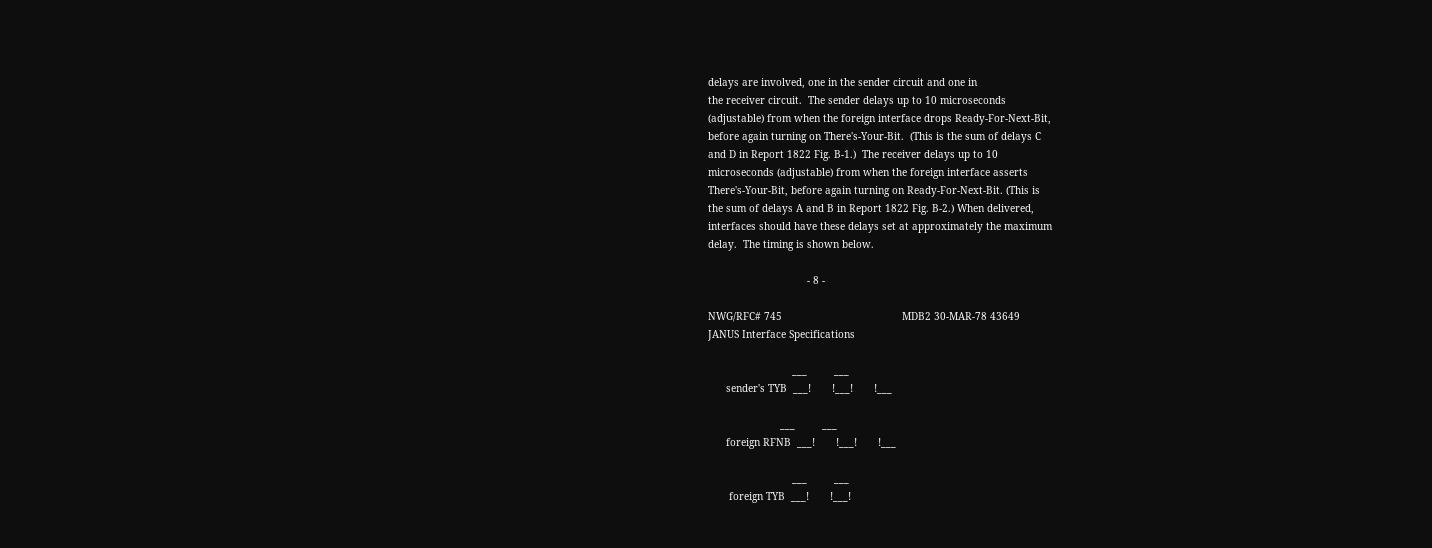delays are involved, one in the sender circuit and one in
the receiver circuit.  The sender delays up to 10 microseconds
(adjustable) from when the foreign interface drops Ready-For-Next-Bit,
before again turning on There's-Your-Bit.  (This is the sum of delays C
and D in Report 1822 Fig. B-1.)  The receiver delays up to 10
microseconds (adjustable) from when the foreign interface asserts
There's-Your-Bit, before again turning on Ready-For-Next-Bit. (This is
the sum of delays A and B in Report 1822 Fig. B-2.) When delivered,
interfaces should have these delays set at approximately the maximum
delay.  The timing is shown below.

                                 - 8 -

NWG/RFC# 745                                        MDB2 30-MAR-78 43649
JANUS Interface Specifications

                            ___         ___
      sender's TYB  ___!       !___!       !___

                        ___         ___
      foreign RFNB  ___!       !___!       !___

                            ___         ___
       foreign TYB  ___!       !___!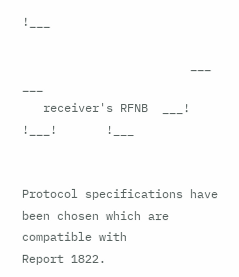!___

                        ___         ___
   receiver's RFNB  ___!       !___!       !___


Protocol specifications have been chosen which are compatible with
Report 1822.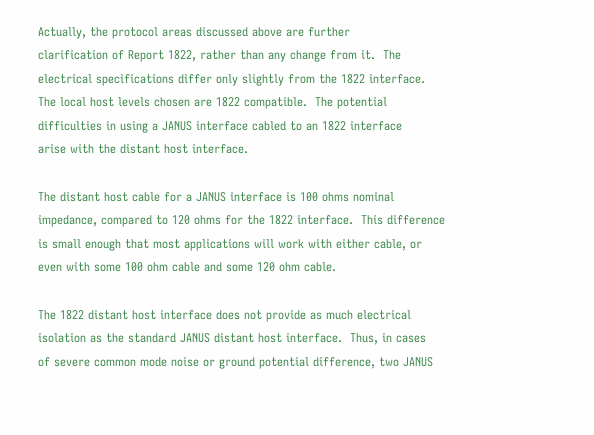Actually, the protocol areas discussed above are further
clarification of Report 1822, rather than any change from it.  The
electrical specifications differ only slightly from the 1822 interface.
The local host levels chosen are 1822 compatible.  The potential
difficulties in using a JANUS interface cabled to an 1822 interface
arise with the distant host interface.

The distant host cable for a JANUS interface is 100 ohms nominal
impedance, compared to 120 ohms for the 1822 interface.  This difference
is small enough that most applications will work with either cable, or
even with some 100 ohm cable and some 120 ohm cable.

The 1822 distant host interface does not provide as much electrical
isolation as the standard JANUS distant host interface.  Thus, in cases
of severe common mode noise or ground potential difference, two JANUS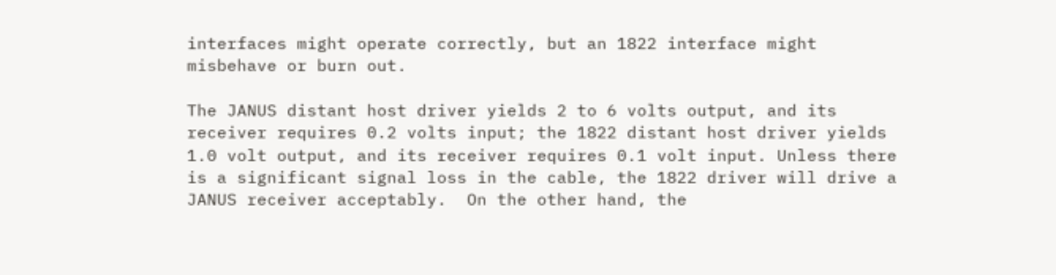interfaces might operate correctly, but an 1822 interface might
misbehave or burn out.

The JANUS distant host driver yields 2 to 6 volts output, and its
receiver requires 0.2 volts input; the 1822 distant host driver yields
1.0 volt output, and its receiver requires 0.1 volt input. Unless there
is a significant signal loss in the cable, the 1822 driver will drive a
JANUS receiver acceptably.  On the other hand, the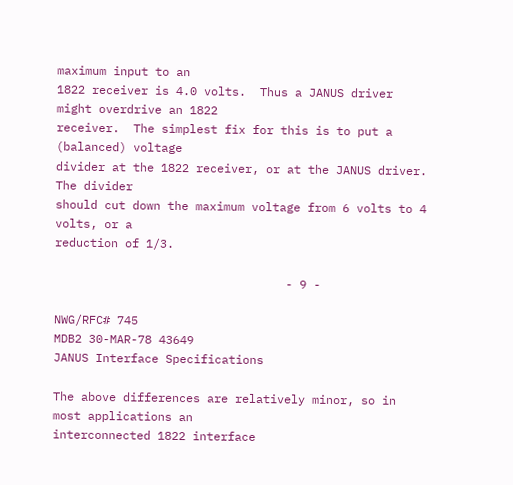maximum input to an
1822 receiver is 4.0 volts.  Thus a JANUS driver might overdrive an 1822
receiver.  The simplest fix for this is to put a (balanced) voltage
divider at the 1822 receiver, or at the JANUS driver.  The divider
should cut down the maximum voltage from 6 volts to 4 volts, or a
reduction of 1/3.

                                 - 9 -

NWG/RFC# 745                                        MDB2 30-MAR-78 43649
JANUS Interface Specifications

The above differences are relatively minor, so in most applications an
interconnected 1822 interface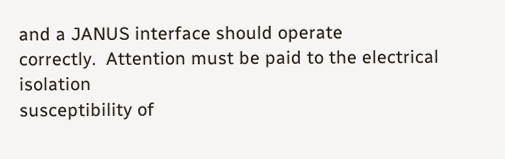and a JANUS interface should operate
correctly.  Attention must be paid to the electrical isolation
susceptibility of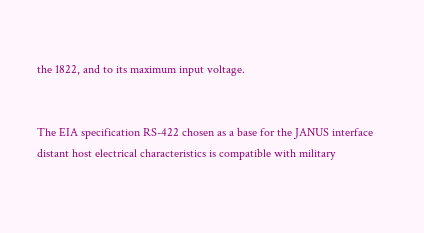the 1822, and to its maximum input voltage.


The EIA specification RS-422 chosen as a base for the JANUS interface
distant host electrical characteristics is compatible with military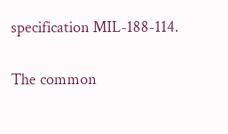specification MIL-188-114.

The common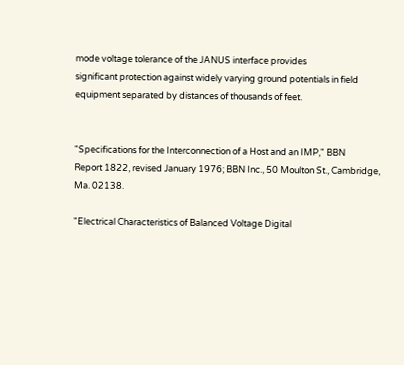mode voltage tolerance of the JANUS interface provides
significant protection against widely varying ground potentials in field
equipment separated by distances of thousands of feet.


"Specifications for the Interconnection of a Host and an IMP," BBN
Report 1822, revised January 1976; BBN Inc., 50 Moulton St., Cambridge,
Ma. 02138.

"Electrical Characteristics of Balanced Voltage Digital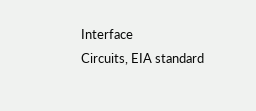Interface
Circuits, EIA standard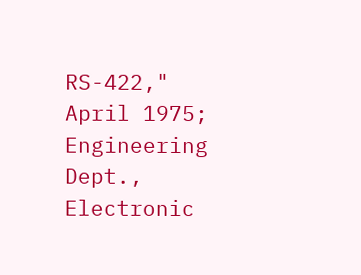RS-422," April 1975; Engineering Dept.,
Electronic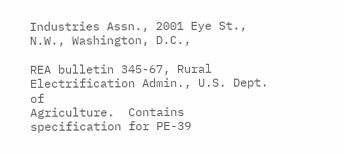Industries Assn., 2001 Eye St., N.W., Washington, D.C.,

REA bulletin 345-67, Rural Electrification Admin., U.S. Dept. of
Agriculture.  Contains specification for PE-39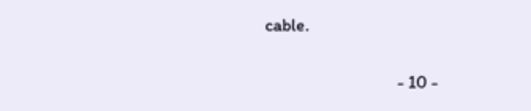cable.

                                 - 10 -